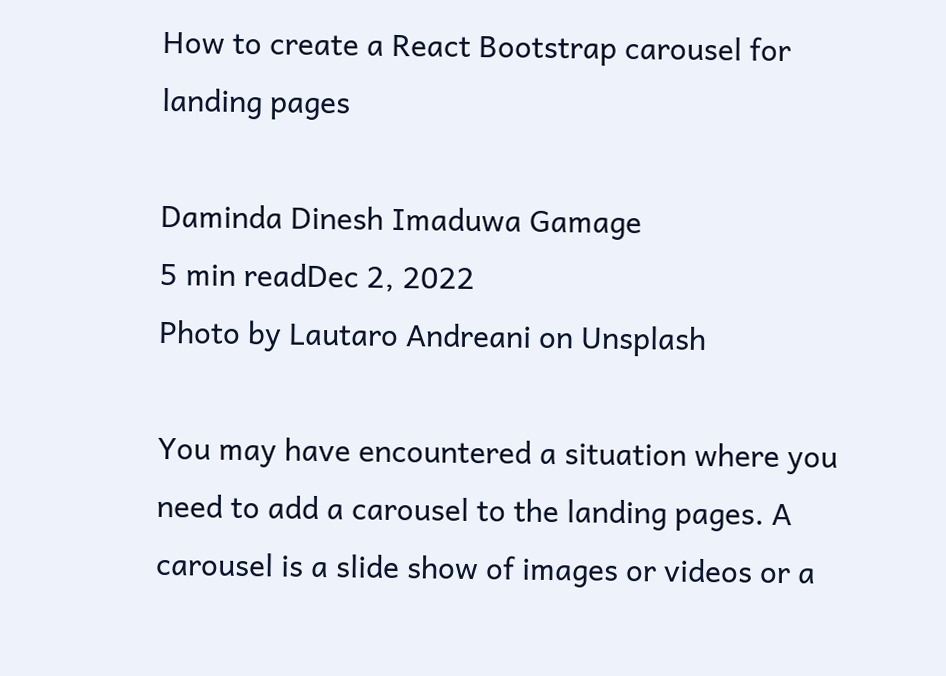How to create a React Bootstrap carousel for landing pages

Daminda Dinesh Imaduwa Gamage
5 min readDec 2, 2022
Photo by Lautaro Andreani on Unsplash

You may have encountered a situation where you need to add a carousel to the landing pages. A carousel is a slide show of images or videos or a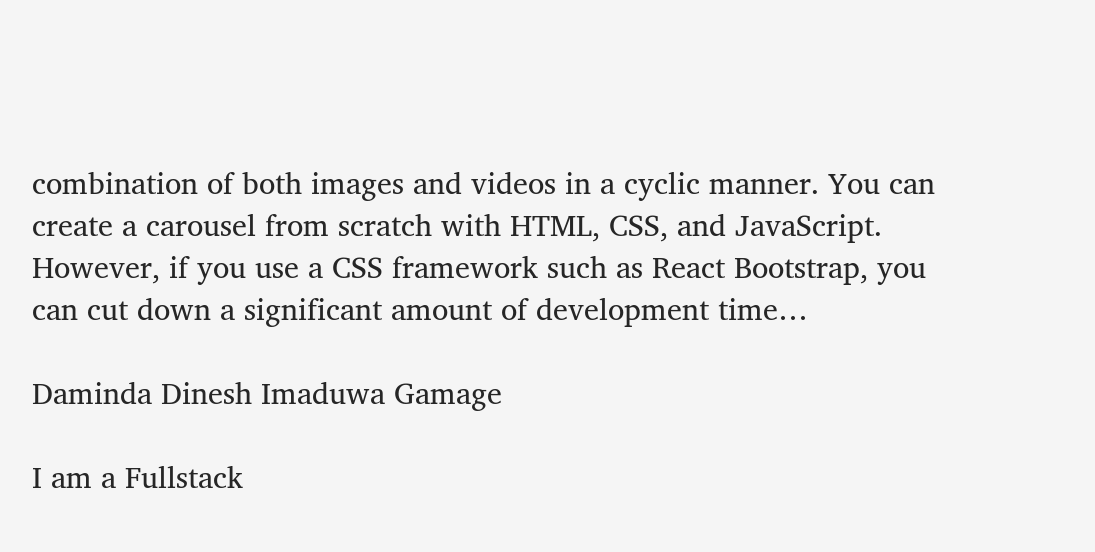combination of both images and videos in a cyclic manner. You can create a carousel from scratch with HTML, CSS, and JavaScript. However, if you use a CSS framework such as React Bootstrap, you can cut down a significant amount of development time…

Daminda Dinesh Imaduwa Gamage

I am a Fullstack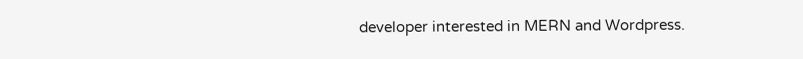developer interested in MERN and Wordpress.